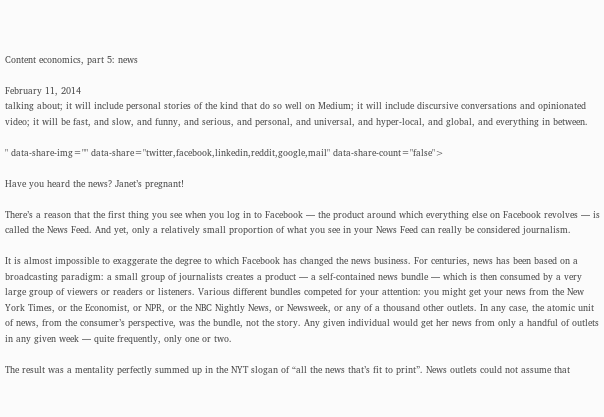Content economics, part 5: news

February 11, 2014
talking about; it will include personal stories of the kind that do so well on Medium; it will include discursive conversations and opinionated video; it will be fast, and slow, and funny, and serious, and personal, and universal, and hyper-local, and global, and everything in between.

" data-share-img="" data-share="twitter,facebook,linkedin,reddit,google,mail" data-share-count="false">

Have you heard the news? Janet’s pregnant!

There’s a reason that the first thing you see when you log in to Facebook — the product around which everything else on Facebook revolves — is called the News Feed. And yet, only a relatively small proportion of what you see in your News Feed can really be considered journalism.

It is almost impossible to exaggerate the degree to which Facebook has changed the news business. For centuries, news has been based on a broadcasting paradigm: a small group of journalists creates a product — a self-contained news bundle — which is then consumed by a very large group of viewers or readers or listeners. Various different bundles competed for your attention: you might get your news from the New York Times, or the Economist, or NPR, or the NBC Nightly News, or Newsweek, or any of a thousand other outlets. In any case, the atomic unit of news, from the consumer’s perspective, was the bundle, not the story. Any given individual would get her news from only a handful of outlets in any given week — quite frequently, only one or two.

The result was a mentality perfectly summed up in the NYT slogan of “all the news that’s fit to print”. News outlets could not assume that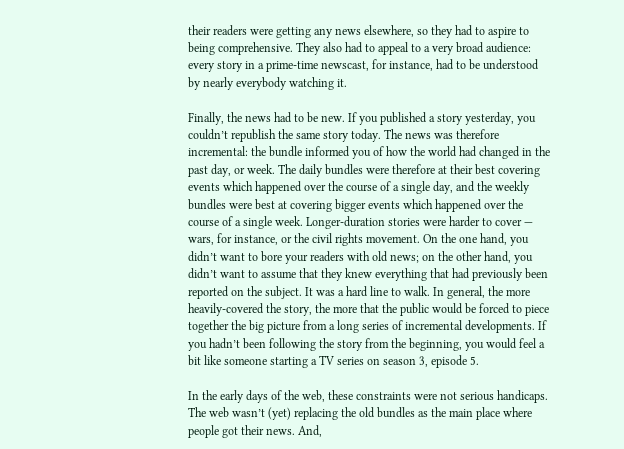their readers were getting any news elsewhere, so they had to aspire to being comprehensive. They also had to appeal to a very broad audience: every story in a prime-time newscast, for instance, had to be understood by nearly everybody watching it.

Finally, the news had to be new. If you published a story yesterday, you couldn’t republish the same story today. The news was therefore incremental: the bundle informed you of how the world had changed in the past day, or week. The daily bundles were therefore at their best covering events which happened over the course of a single day, and the weekly bundles were best at covering bigger events which happened over the course of a single week. Longer-duration stories were harder to cover — wars, for instance, or the civil rights movement. On the one hand, you didn’t want to bore your readers with old news; on the other hand, you didn’t want to assume that they knew everything that had previously been reported on the subject. It was a hard line to walk. In general, the more heavily-covered the story, the more that the public would be forced to piece together the big picture from a long series of incremental developments. If you hadn’t been following the story from the beginning, you would feel a bit like someone starting a TV series on season 3, episode 5.

In the early days of the web, these constraints were not serious handicaps. The web wasn’t (yet) replacing the old bundles as the main place where people got their news. And,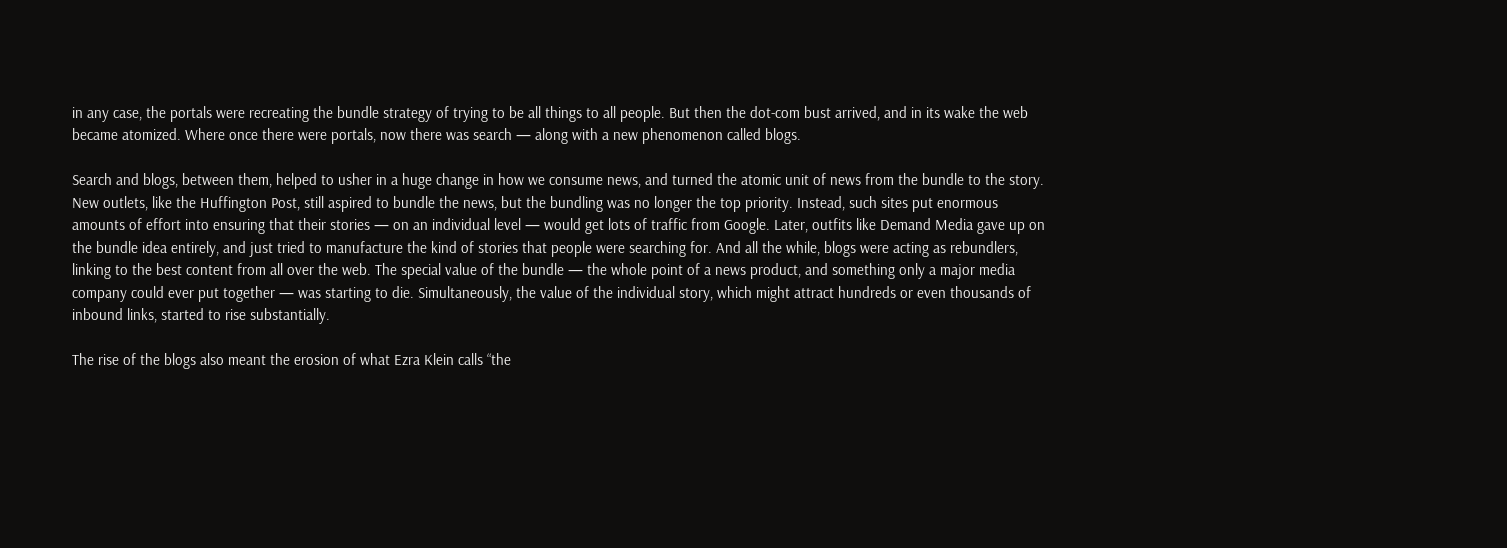in any case, the portals were recreating the bundle strategy of trying to be all things to all people. But then the dot-com bust arrived, and in its wake the web became atomized. Where once there were portals, now there was search — along with a new phenomenon called blogs.

Search and blogs, between them, helped to usher in a huge change in how we consume news, and turned the atomic unit of news from the bundle to the story. New outlets, like the Huffington Post, still aspired to bundle the news, but the bundling was no longer the top priority. Instead, such sites put enormous amounts of effort into ensuring that their stories — on an individual level — would get lots of traffic from Google. Later, outfits like Demand Media gave up on the bundle idea entirely, and just tried to manufacture the kind of stories that people were searching for. And all the while, blogs were acting as rebundlers, linking to the best content from all over the web. The special value of the bundle — the whole point of a news product, and something only a major media company could ever put together — was starting to die. Simultaneously, the value of the individual story, which might attract hundreds or even thousands of inbound links, started to rise substantially.

The rise of the blogs also meant the erosion of what Ezra Klein calls “the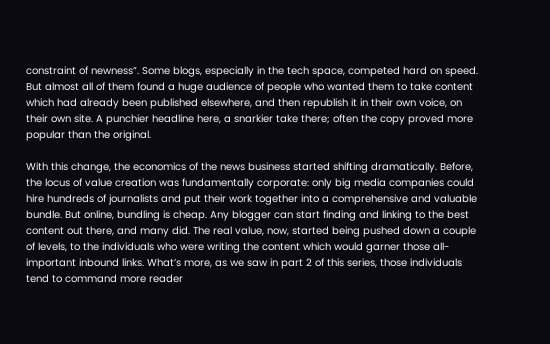constraint of newness”. Some blogs, especially in the tech space, competed hard on speed. But almost all of them found a huge audience of people who wanted them to take content which had already been published elsewhere, and then republish it in their own voice, on their own site. A punchier headline here, a snarkier take there; often the copy proved more popular than the original.

With this change, the economics of the news business started shifting dramatically. Before, the locus of value creation was fundamentally corporate: only big media companies could hire hundreds of journalists and put their work together into a comprehensive and valuable bundle. But online, bundling is cheap. Any blogger can start finding and linking to the best content out there, and many did. The real value, now, started being pushed down a couple of levels, to the individuals who were writing the content which would garner those all-important inbound links. What’s more, as we saw in part 2 of this series, those individuals tend to command more reader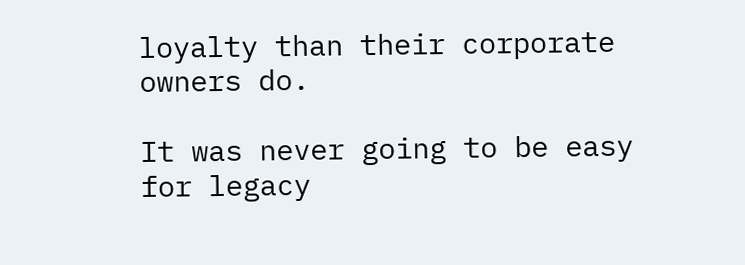loyalty than their corporate owners do.

It was never going to be easy for legacy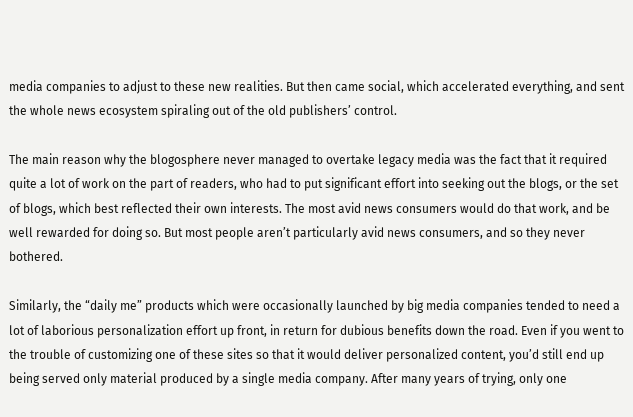media companies to adjust to these new realities. But then came social, which accelerated everything, and sent the whole news ecosystem spiraling out of the old publishers’ control.

The main reason why the blogosphere never managed to overtake legacy media was the fact that it required quite a lot of work on the part of readers, who had to put significant effort into seeking out the blogs, or the set of blogs, which best reflected their own interests. The most avid news consumers would do that work, and be well rewarded for doing so. But most people aren’t particularly avid news consumers, and so they never bothered.

Similarly, the “daily me” products which were occasionally launched by big media companies tended to need a lot of laborious personalization effort up front, in return for dubious benefits down the road. Even if you went to the trouble of customizing one of these sites so that it would deliver personalized content, you’d still end up being served only material produced by a single media company. After many years of trying, only one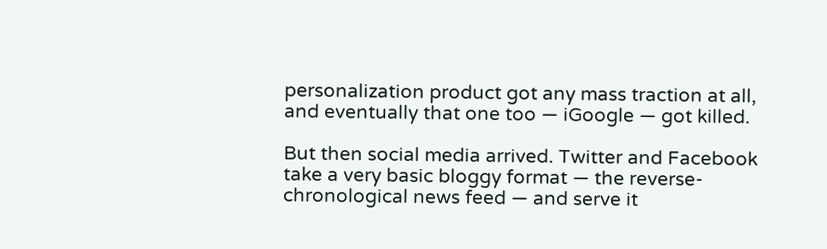personalization product got any mass traction at all, and eventually that one too — iGoogle — got killed.

But then social media arrived. Twitter and Facebook take a very basic bloggy format — the reverse-chronological news feed — and serve it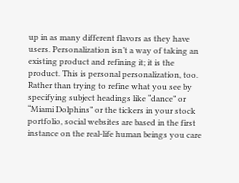up in as many different flavors as they have users. Personalization isn’t a way of taking an existing product and refining it; it is the product. This is personal personalization, too. Rather than trying to refine what you see by specifying subject headings like “dance” or “Miami Dolphins” or the tickers in your stock portfolio, social websites are based in the first instance on the real-life human beings you care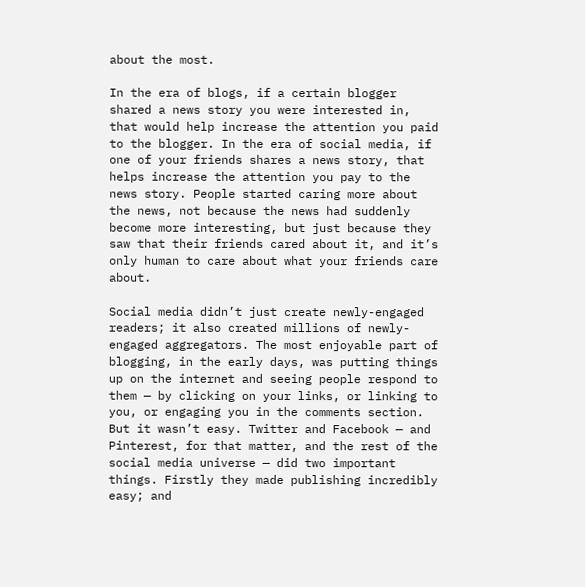about the most.

In the era of blogs, if a certain blogger shared a news story you were interested in, that would help increase the attention you paid to the blogger. In the era of social media, if one of your friends shares a news story, that helps increase the attention you pay to the news story. People started caring more about the news, not because the news had suddenly become more interesting, but just because they saw that their friends cared about it, and it’s only human to care about what your friends care about.

Social media didn’t just create newly-engaged readers; it also created millions of newly-engaged aggregators. The most enjoyable part of blogging, in the early days, was putting things up on the internet and seeing people respond to them — by clicking on your links, or linking to you, or engaging you in the comments section. But it wasn’t easy. Twitter and Facebook — and Pinterest, for that matter, and the rest of the social media universe — did two important things. Firstly they made publishing incredibly easy; and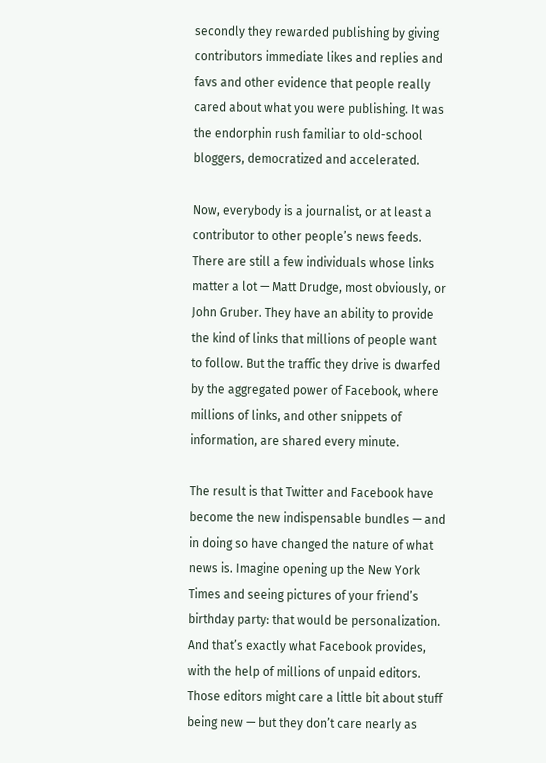secondly they rewarded publishing by giving contributors immediate likes and replies and favs and other evidence that people really cared about what you were publishing. It was the endorphin rush familiar to old-school bloggers, democratized and accelerated.

Now, everybody is a journalist, or at least a contributor to other people’s news feeds. There are still a few individuals whose links matter a lot — Matt Drudge, most obviously, or John Gruber. They have an ability to provide the kind of links that millions of people want to follow. But the traffic they drive is dwarfed by the aggregated power of Facebook, where millions of links, and other snippets of information, are shared every minute.

The result is that Twitter and Facebook have become the new indispensable bundles — and in doing so have changed the nature of what news is. Imagine opening up the New York Times and seeing pictures of your friend’s birthday party: that would be personalization. And that’s exactly what Facebook provides, with the help of millions of unpaid editors. Those editors might care a little bit about stuff being new — but they don’t care nearly as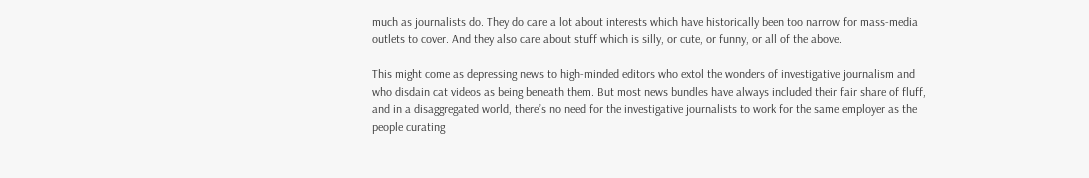much as journalists do. They do care a lot about interests which have historically been too narrow for mass-media outlets to cover. And they also care about stuff which is silly, or cute, or funny, or all of the above.

This might come as depressing news to high-minded editors who extol the wonders of investigative journalism and who disdain cat videos as being beneath them. But most news bundles have always included their fair share of fluff, and in a disaggregated world, there’s no need for the investigative journalists to work for the same employer as the people curating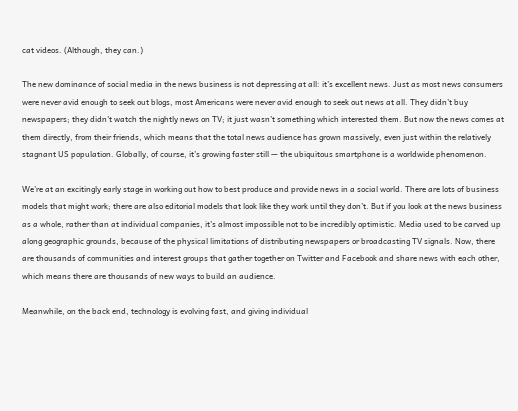cat videos. (Although, they can.)

The new dominance of social media in the news business is not depressing at all: it’s excellent news. Just as most news consumers were never avid enough to seek out blogs, most Americans were never avid enough to seek out news at all. They didn’t buy newspapers; they didn’t watch the nightly news on TV; it just wasn’t something which interested them. But now the news comes at them directly, from their friends, which means that the total news audience has grown massively, even just within the relatively stagnant US population. Globally, of course, it’s growing faster still — the ubiquitous smartphone is a worldwide phenomenon.

We’re at an excitingly early stage in working out how to best produce and provide news in a social world. There are lots of business models that might work; there are also editorial models that look like they work until they don’t. But if you look at the news business as a whole, rather than at individual companies, it’s almost impossible not to be incredibly optimistic. Media used to be carved up along geographic grounds, because of the physical limitations of distributing newspapers or broadcasting TV signals. Now, there are thousands of communities and interest groups that gather together on Twitter and Facebook and share news with each other, which means there are thousands of new ways to build an audience.

Meanwhile, on the back end, technology is evolving fast, and giving individual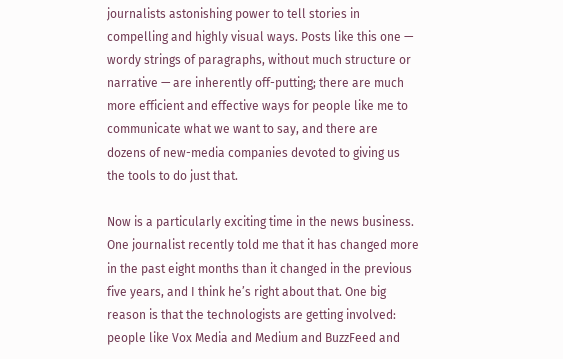journalists astonishing power to tell stories in compelling and highly visual ways. Posts like this one — wordy strings of paragraphs, without much structure or narrative — are inherently off-putting; there are much more efficient and effective ways for people like me to communicate what we want to say, and there are dozens of new-media companies devoted to giving us the tools to do just that.

Now is a particularly exciting time in the news business. One journalist recently told me that it has changed more in the past eight months than it changed in the previous five years, and I think he’s right about that. One big reason is that the technologists are getting involved: people like Vox Media and Medium and BuzzFeed and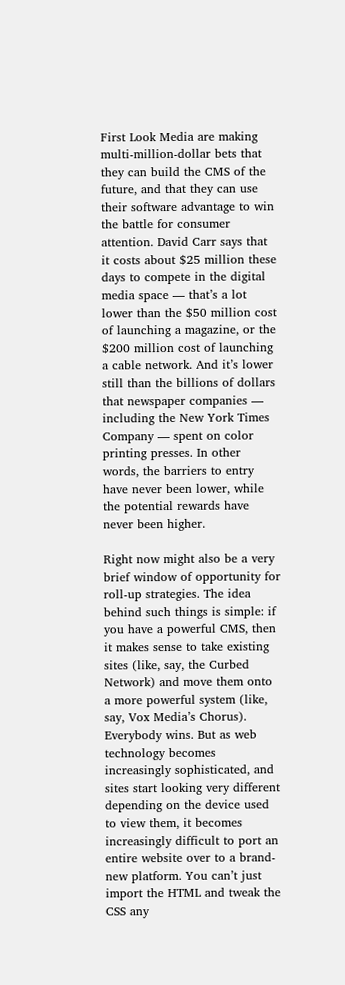First Look Media are making multi-million-dollar bets that they can build the CMS of the future, and that they can use their software advantage to win the battle for consumer attention. David Carr says that it costs about $25 million these days to compete in the digital media space — that’s a lot lower than the $50 million cost of launching a magazine, or the $200 million cost of launching a cable network. And it’s lower still than the billions of dollars that newspaper companies — including the New York Times Company — spent on color printing presses. In other words, the barriers to entry have never been lower, while the potential rewards have never been higher.

Right now might also be a very brief window of opportunity for roll-up strategies. The idea behind such things is simple: if you have a powerful CMS, then it makes sense to take existing sites (like, say, the Curbed Network) and move them onto a more powerful system (like, say, Vox Media’s Chorus). Everybody wins. But as web technology becomes increasingly sophisticated, and sites start looking very different depending on the device used to view them, it becomes increasingly difficult to port an entire website over to a brand-new platform. You can’t just import the HTML and tweak the CSS any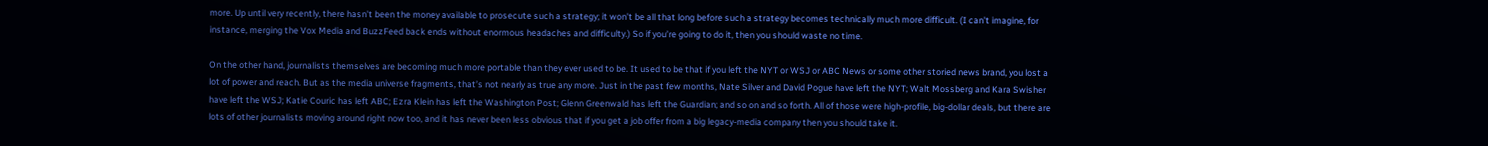more. Up until very recently, there hasn’t been the money available to prosecute such a strategy; it won’t be all that long before such a strategy becomes technically much more difficult. (I can’t imagine, for instance, merging the Vox Media and BuzzFeed back ends without enormous headaches and difficulty.) So if you’re going to do it, then you should waste no time.

On the other hand, journalists themselves are becoming much more portable than they ever used to be. It used to be that if you left the NYT or WSJ or ABC News or some other storied news brand, you lost a lot of power and reach. But as the media universe fragments, that’s not nearly as true any more. Just in the past few months, Nate Silver and David Pogue have left the NYT; Walt Mossberg and Kara Swisher have left the WSJ; Katie Couric has left ABC; Ezra Klein has left the Washington Post; Glenn Greenwald has left the Guardian; and so on and so forth. All of those were high-profile, big-dollar deals, but there are lots of other journalists moving around right now too, and it has never been less obvious that if you get a job offer from a big legacy-media company then you should take it.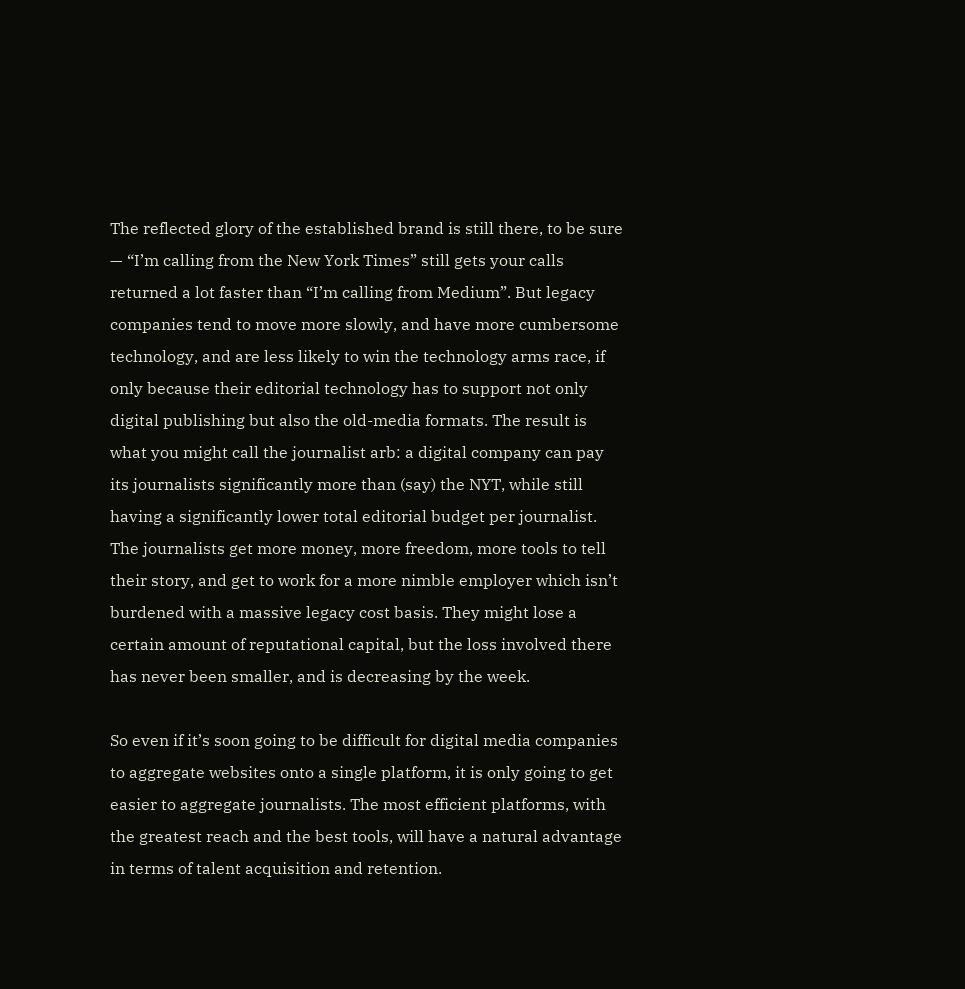The reflected glory of the established brand is still there, to be sure — “I’m calling from the New York Times” still gets your calls returned a lot faster than “I’m calling from Medium”. But legacy companies tend to move more slowly, and have more cumbersome technology, and are less likely to win the technology arms race, if only because their editorial technology has to support not only digital publishing but also the old-media formats. The result is what you might call the journalist arb: a digital company can pay its journalists significantly more than (say) the NYT, while still having a significantly lower total editorial budget per journalist. The journalists get more money, more freedom, more tools to tell their story, and get to work for a more nimble employer which isn’t burdened with a massive legacy cost basis. They might lose a certain amount of reputational capital, but the loss involved there has never been smaller, and is decreasing by the week.

So even if it’s soon going to be difficult for digital media companies to aggregate websites onto a single platform, it is only going to get easier to aggregate journalists. The most efficient platforms, with the greatest reach and the best tools, will have a natural advantage in terms of talent acquisition and retention.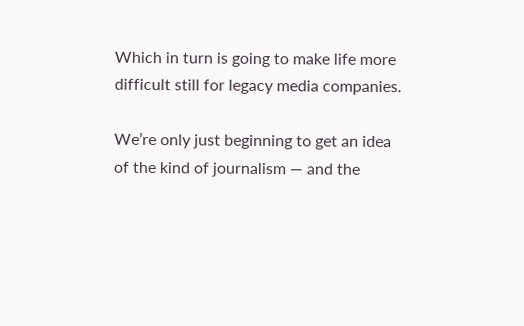Which in turn is going to make life more difficult still for legacy media companies.

We’re only just beginning to get an idea of the kind of journalism — and the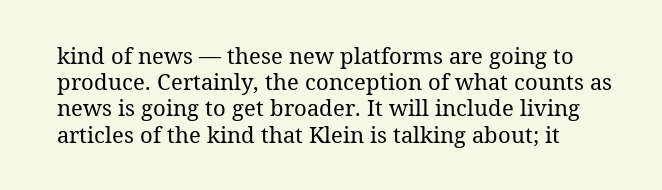kind of news — these new platforms are going to produce. Certainly, the conception of what counts as news is going to get broader. It will include living articles of the kind that Klein is talking about; it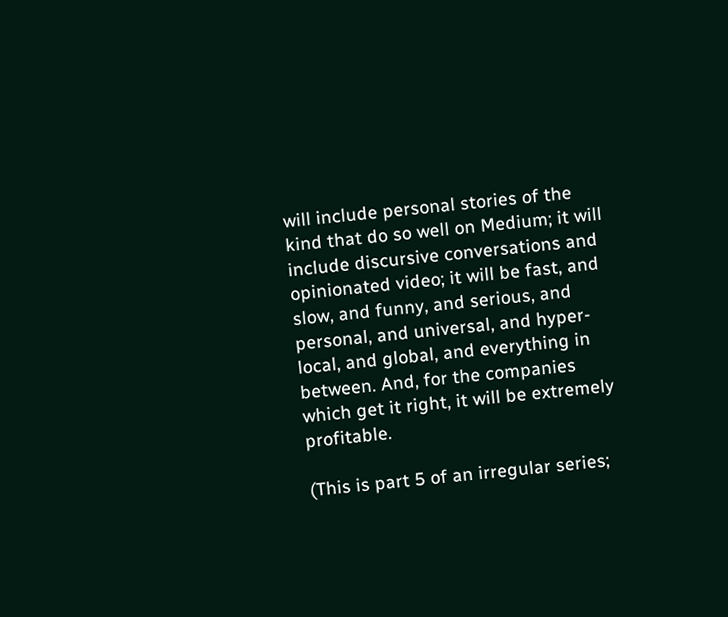will include personal stories of the kind that do so well on Medium; it will include discursive conversations and opinionated video; it will be fast, and slow, and funny, and serious, and personal, and universal, and hyper-local, and global, and everything in between. And, for the companies which get it right, it will be extremely profitable.

(This is part 5 of an irregular series;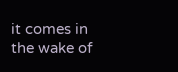it comes in the wake of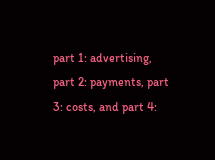part 1: advertising, part 2: payments, part 3: costs, and part 4: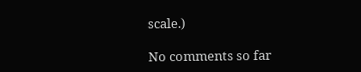scale.)

No comments so far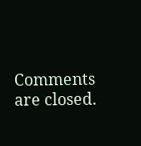Comments are closed.